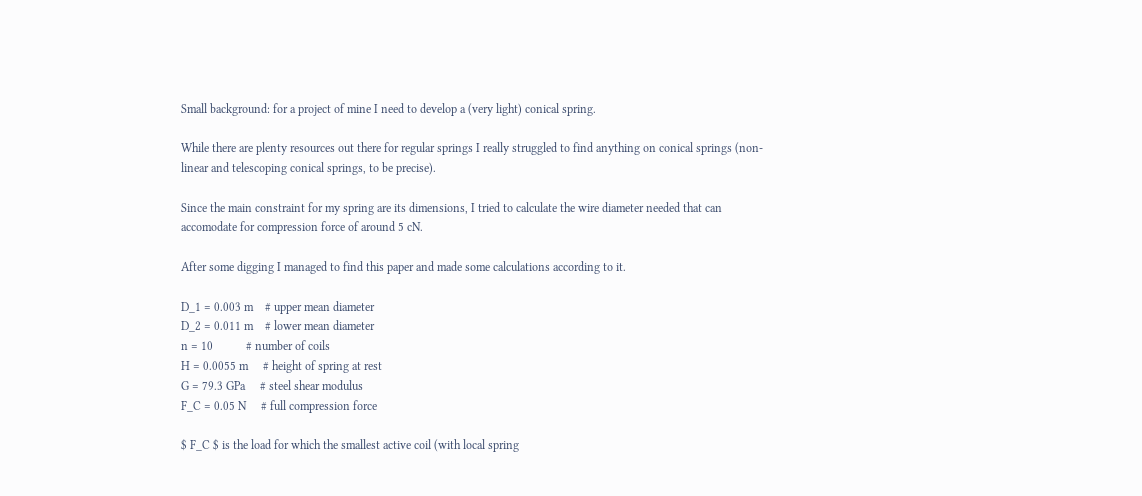Small background: for a project of mine I need to develop a (very light) conical spring.

While there are plenty resources out there for regular springs I really struggled to find anything on conical springs (non-linear and telescoping conical springs, to be precise).

Since the main constraint for my spring are its dimensions, I tried to calculate the wire diameter needed that can accomodate for compression force of around 5 cN.

After some digging I managed to find this paper and made some calculations according to it.

D_1 = 0.003 m    # upper mean diameter
D_2 = 0.011 m    # lower mean diameter
n = 10           # number of coils
H = 0.0055 m     # height of spring at rest
G = 79.3 GPa     # steel shear modulus
F_C = 0.05 N     # full compression force

$ F_C $ is the load for which the smallest active coil (with local spring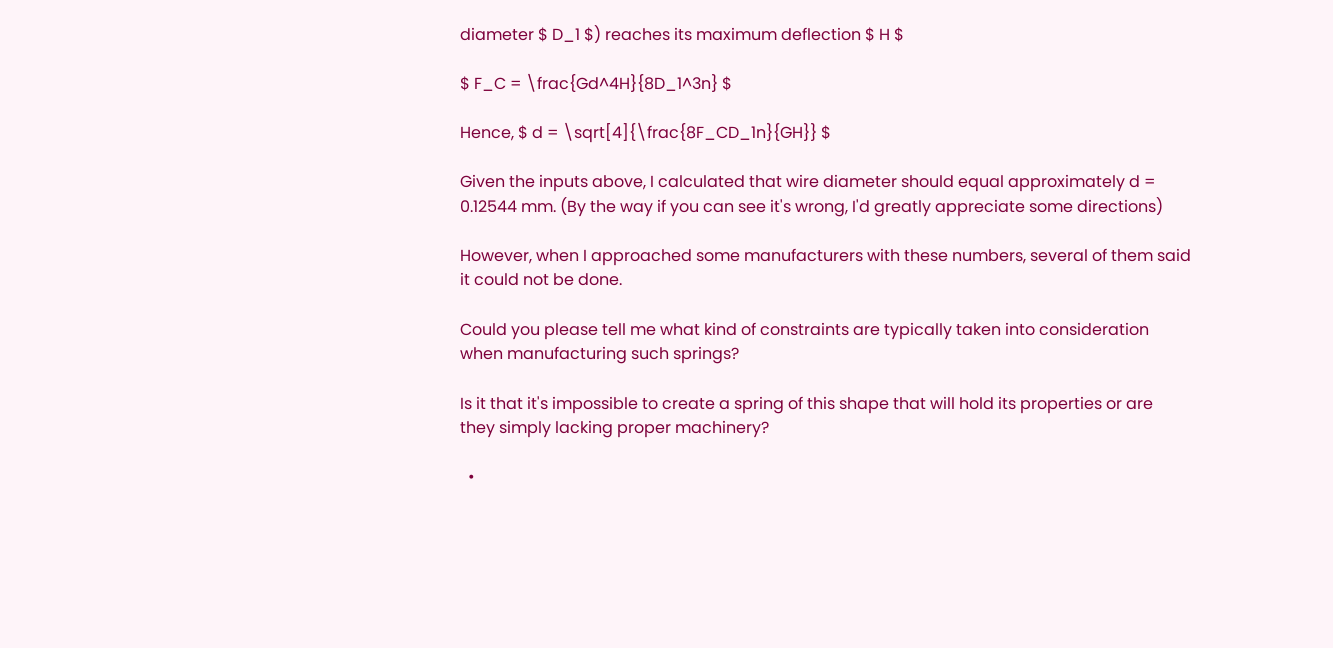diameter $ D_1 $) reaches its maximum deflection $ H $

$ F_C = \frac{Gd^4H}{8D_1^3n} $

Hence, $ d = \sqrt[4]{\frac{8F_CD_1n}{GH}} $

Given the inputs above, I calculated that wire diameter should equal approximately d = 0.12544 mm. (By the way if you can see it's wrong, I'd greatly appreciate some directions)

However, when I approached some manufacturers with these numbers, several of them said it could not be done.

Could you please tell me what kind of constraints are typically taken into consideration when manufacturing such springs?

Is it that it's impossible to create a spring of this shape that will hold its properties or are they simply lacking proper machinery?

  •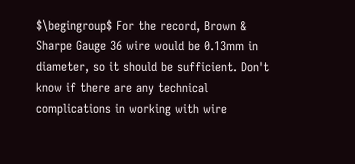$\begingroup$ For the record, Brown & Sharpe Gauge 36 wire would be 0.13mm in diameter, so it should be sufficient. Don't know if there are any technical complications in working with wire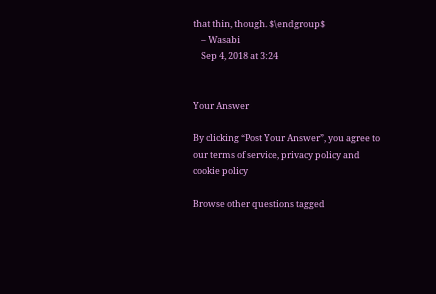that thin, though. $\endgroup$
    – Wasabi
    Sep 4, 2018 at 3:24


Your Answer

By clicking “Post Your Answer”, you agree to our terms of service, privacy policy and cookie policy

Browse other questions tagged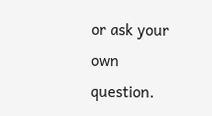or ask your own question.